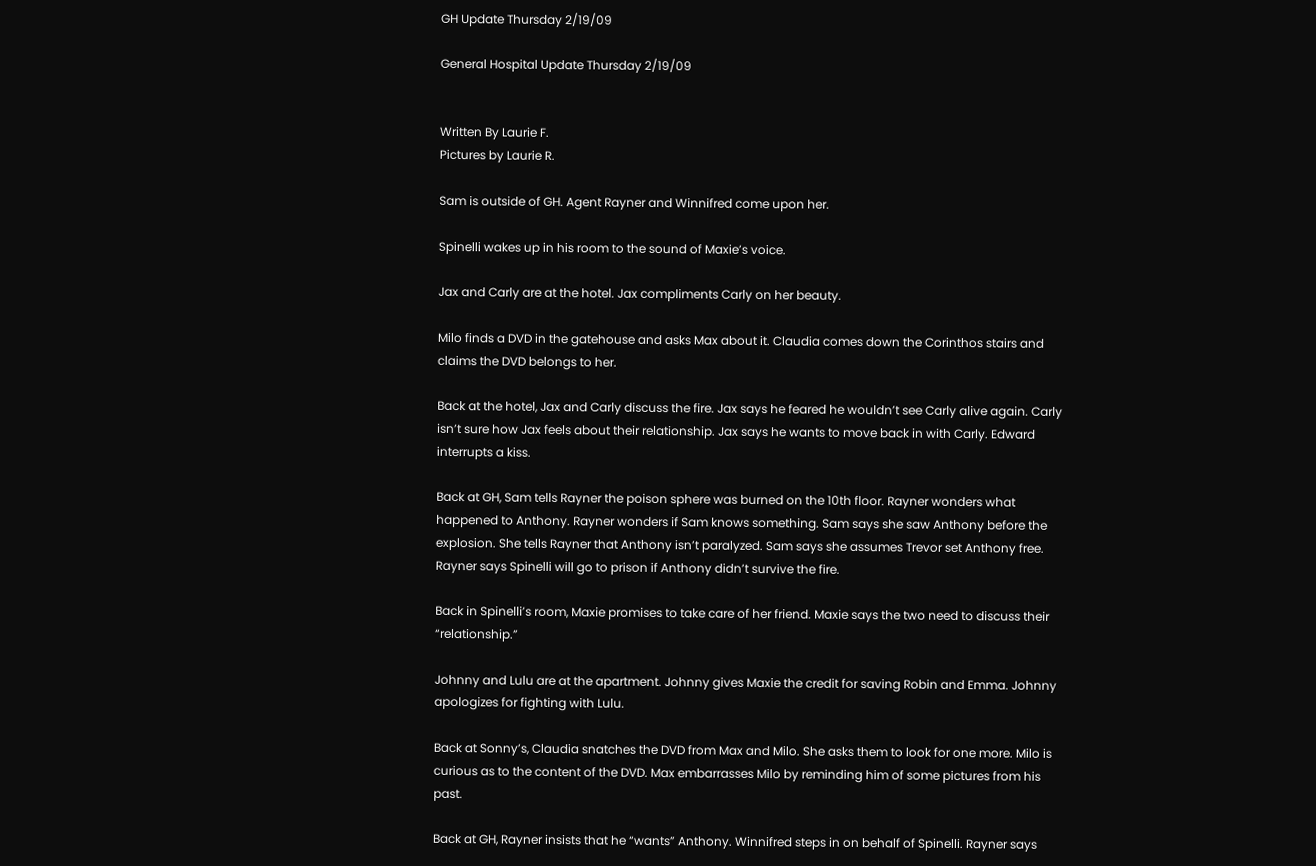GH Update Thursday 2/19/09

General Hospital Update Thursday 2/19/09


Written By Laurie F.
Pictures by Laurie R.

Sam is outside of GH. Agent Rayner and Winnifred come upon her.

Spinelli wakes up in his room to the sound of Maxie’s voice.

Jax and Carly are at the hotel. Jax compliments Carly on her beauty.

Milo finds a DVD in the gatehouse and asks Max about it. Claudia comes down the Corinthos stairs and claims the DVD belongs to her.

Back at the hotel, Jax and Carly discuss the fire. Jax says he feared he wouldn’t see Carly alive again. Carly isn’t sure how Jax feels about their relationship. Jax says he wants to move back in with Carly. Edward interrupts a kiss.

Back at GH, Sam tells Rayner the poison sphere was burned on the 10th floor. Rayner wonders what happened to Anthony. Rayner wonders if Sam knows something. Sam says she saw Anthony before the explosion. She tells Rayner that Anthony isn’t paralyzed. Sam says she assumes Trevor set Anthony free. Rayner says Spinelli will go to prison if Anthony didn’t survive the fire.

Back in Spinelli’s room, Maxie promises to take care of her friend. Maxie says the two need to discuss their “relationship.”

Johnny and Lulu are at the apartment. Johnny gives Maxie the credit for saving Robin and Emma. Johnny apologizes for fighting with Lulu.

Back at Sonny’s, Claudia snatches the DVD from Max and Milo. She asks them to look for one more. Milo is curious as to the content of the DVD. Max embarrasses Milo by reminding him of some pictures from his past.

Back at GH, Rayner insists that he “wants” Anthony. Winnifred steps in on behalf of Spinelli. Rayner says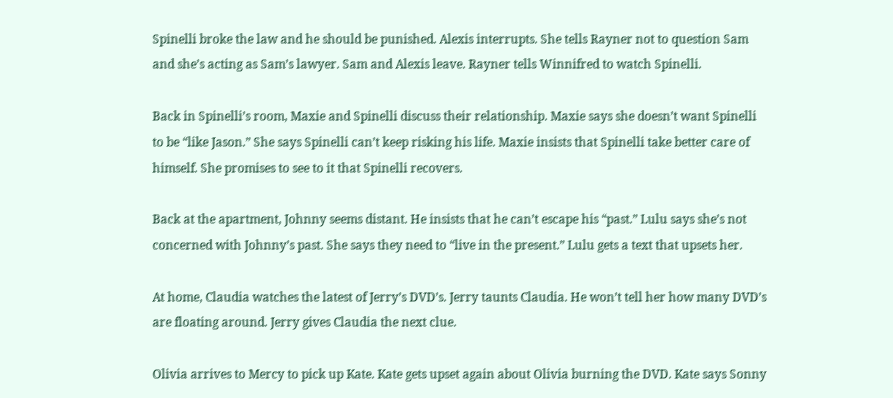Spinelli broke the law and he should be punished. Alexis interrupts. She tells Rayner not to question Sam and she’s acting as Sam’s lawyer. Sam and Alexis leave. Rayner tells Winnifred to watch Spinelli.

Back in Spinelli’s room, Maxie and Spinelli discuss their relationship. Maxie says she doesn’t want Spinelli to be “like Jason.” She says Spinelli can’t keep risking his life. Maxie insists that Spinelli take better care of himself. She promises to see to it that Spinelli recovers.

Back at the apartment, Johnny seems distant. He insists that he can’t escape his “past.” Lulu says she’s not concerned with Johnny’s past. She says they need to “live in the present.” Lulu gets a text that upsets her.

At home, Claudia watches the latest of Jerry’s DVD’s. Jerry taunts Claudia. He won’t tell her how many DVD’s are floating around. Jerry gives Claudia the next clue.

Olivia arrives to Mercy to pick up Kate. Kate gets upset again about Olivia burning the DVD. Kate says Sonny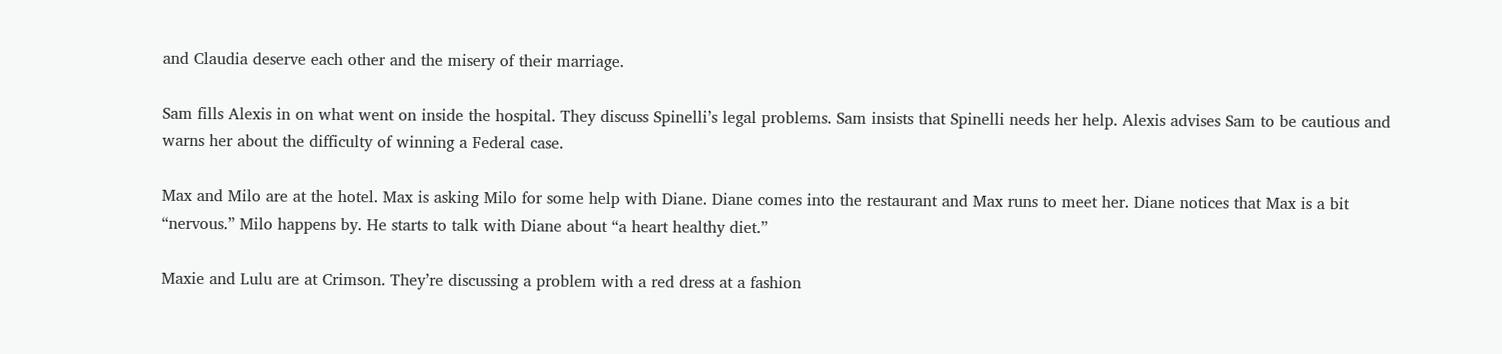and Claudia deserve each other and the misery of their marriage.

Sam fills Alexis in on what went on inside the hospital. They discuss Spinelli’s legal problems. Sam insists that Spinelli needs her help. Alexis advises Sam to be cautious and warns her about the difficulty of winning a Federal case.

Max and Milo are at the hotel. Max is asking Milo for some help with Diane. Diane comes into the restaurant and Max runs to meet her. Diane notices that Max is a bit “nervous.” Milo happens by. He starts to talk with Diane about “a heart healthy diet.”

Maxie and Lulu are at Crimson. They’re discussing a problem with a red dress at a fashion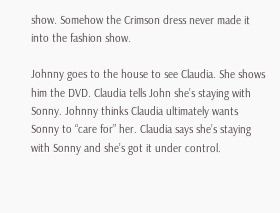show. Somehow the Crimson dress never made it into the fashion show.

Johnny goes to the house to see Claudia. She shows him the DVD. Claudia tells John she’s staying with Sonny. Johnny thinks Claudia ultimately wants Sonny to “care for” her. Claudia says she’s staying with Sonny and she’s got it under control.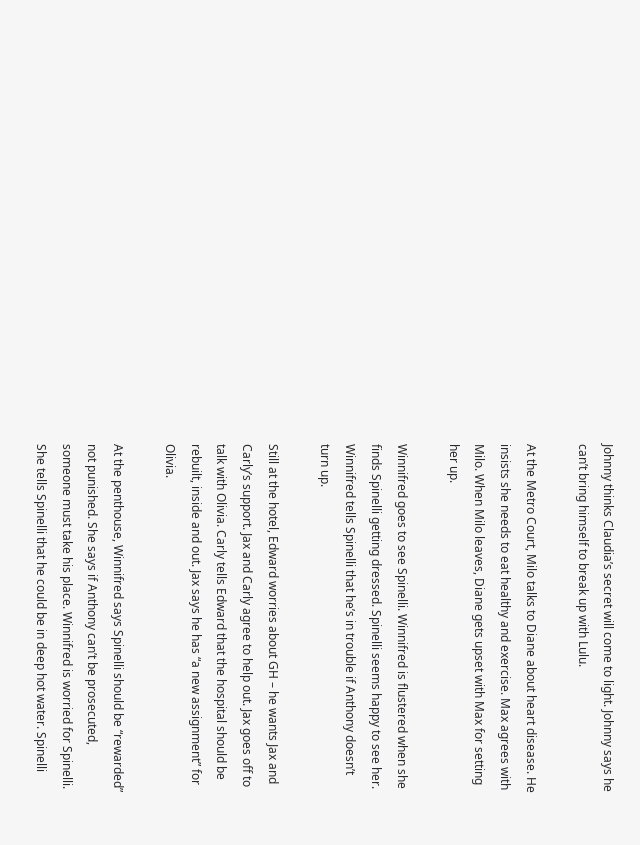Johnny thinks Claudia’s secret will come to light. Johnny says he can’t bring himself to break up with Lulu.

At the Metro Court, Milo talks to Diane about heart disease. He insists she needs to eat healthy and exercise. Max agrees with Milo. When Milo leaves, Diane gets upset with Max for setting her up.

Winnifred goes to see Spinelli. Winnifred is flustered when she finds Spinelli getting dressed. Spinelli seems happy to see her. Winnifred tells Spinelli that he’s in trouble if Anthony doesn’t turn up.

Still at the hotel, Edward worries about GH – he wants Jax and Carly’s support. Jax and Carly agree to help out. Jax goes off to talk with Olivia. Carly tells Edward that the hospital should be rebuilt, inside and out. Jax says he has “a new assignment” for Olivia.

At the penthouse, Winnifred says Spinelli should be “rewarded” not punished. She says if Anthony can’t be prosecuted, someone must take his place. Winnifred is worried for Spinelli. She tells Spinelli that he could be in deep hot water. Spinelli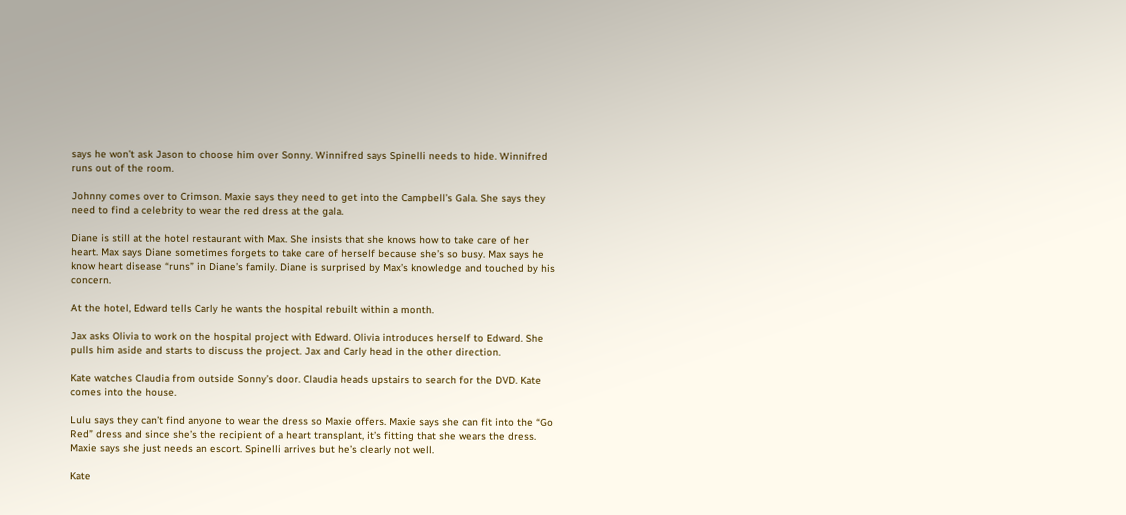says he won’t ask Jason to choose him over Sonny. Winnifred says Spinelli needs to hide. Winnifred runs out of the room.

Johnny comes over to Crimson. Maxie says they need to get into the Campbell’s Gala. She says they need to find a celebrity to wear the red dress at the gala.

Diane is still at the hotel restaurant with Max. She insists that she knows how to take care of her heart. Max says Diane sometimes forgets to take care of herself because she’s so busy. Max says he know heart disease “runs” in Diane’s family. Diane is surprised by Max’s knowledge and touched by his concern.

At the hotel, Edward tells Carly he wants the hospital rebuilt within a month.

Jax asks Olivia to work on the hospital project with Edward. Olivia introduces herself to Edward. She pulls him aside and starts to discuss the project. Jax and Carly head in the other direction.

Kate watches Claudia from outside Sonny’s door. Claudia heads upstairs to search for the DVD. Kate comes into the house.

Lulu says they can’t find anyone to wear the dress so Maxie offers. Maxie says she can fit into the “Go Red” dress and since she’s the recipient of a heart transplant, it’s fitting that she wears the dress. Maxie says she just needs an escort. Spinelli arrives but he’s clearly not well.

Kate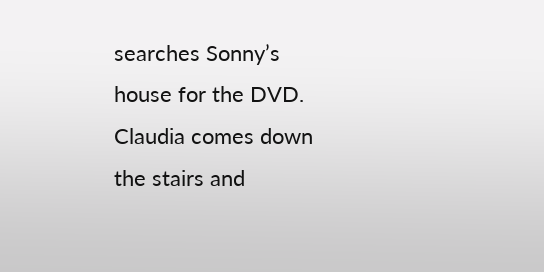searches Sonny’s house for the DVD. Claudia comes down the stairs and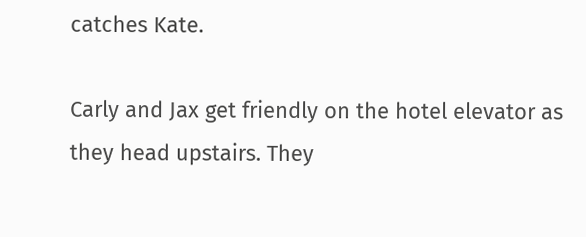catches Kate.

Carly and Jax get friendly on the hotel elevator as they head upstairs. They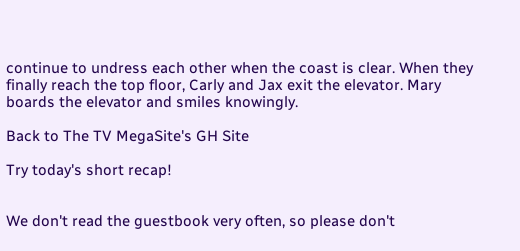continue to undress each other when the coast is clear. When they finally reach the top floor, Carly and Jax exit the elevator. Mary boards the elevator and smiles knowingly.

Back to The TV MegaSite's GH Site

Try today's short recap!


We don't read the guestbook very often, so please don't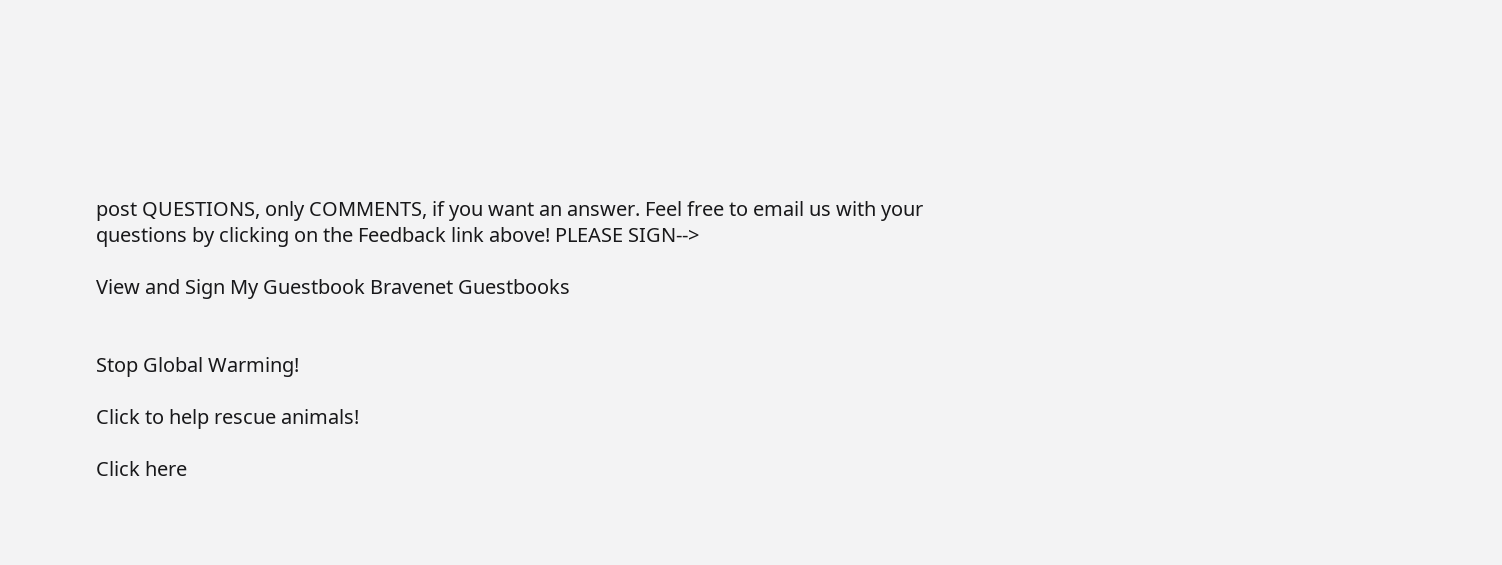post QUESTIONS, only COMMENTS, if you want an answer. Feel free to email us with your questions by clicking on the Feedback link above! PLEASE SIGN-->

View and Sign My Guestbook Bravenet Guestbooks


Stop Global Warming!

Click to help rescue animals!

Click here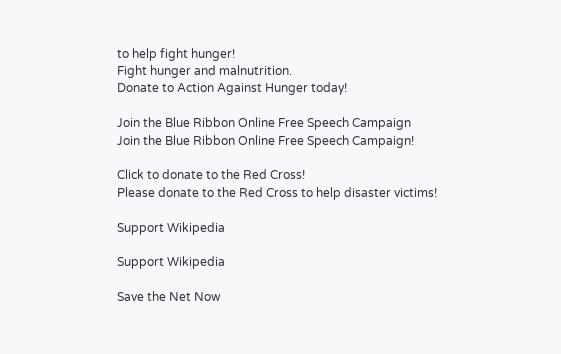to help fight hunger!
Fight hunger and malnutrition.
Donate to Action Against Hunger today!

Join the Blue Ribbon Online Free Speech Campaign
Join the Blue Ribbon Online Free Speech Campaign!

Click to donate to the Red Cross!
Please donate to the Red Cross to help disaster victims!

Support Wikipedia

Support Wikipedia

Save the Net Now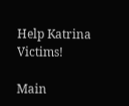Help Katrina Victims!

Main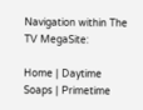Navigation within The TV MegaSite:

Home | Daytime Soaps | Primetime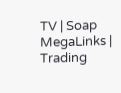TV | Soap MegaLinks | Trading